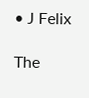• J Felix

The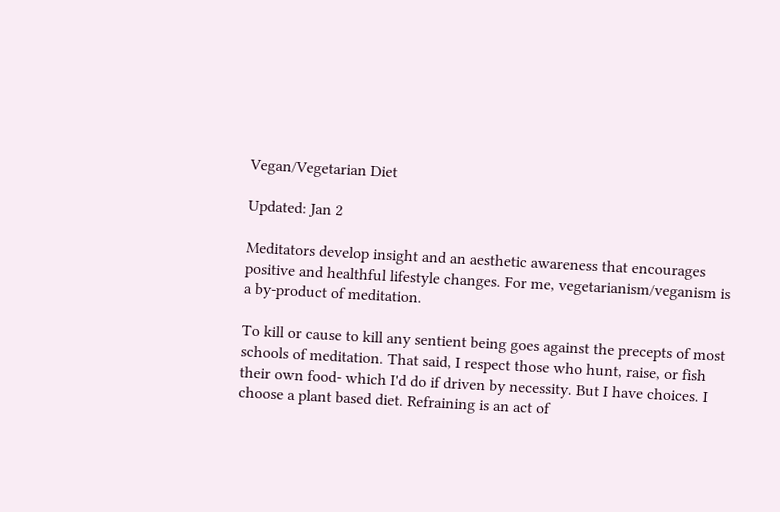Vegan/Vegetarian Diet

Updated: Jan 2

Meditators develop insight and an aesthetic awareness that encourages positive and healthful lifestyle changes. For me, vegetarianism/veganism is a by-product of meditation.

To kill or cause to kill any sentient being goes against the precepts of most schools of meditation. That said, I respect those who hunt, raise, or fish their own food- which I'd do if driven by necessity. But I have choices. I choose a plant based diet. Refraining is an act of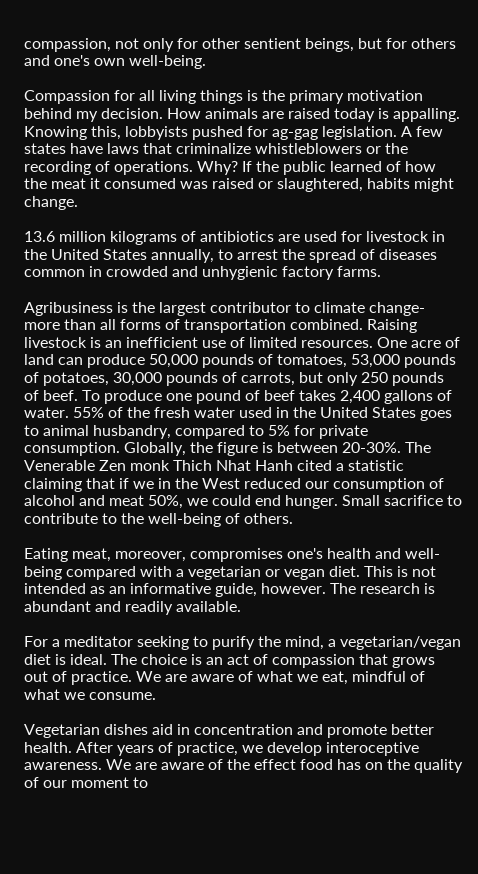compassion, not only for other sentient beings, but for others and one's own well-being.

Compassion for all living things is the primary motivation behind my decision. How animals are raised today is appalling. Knowing this, lobbyists pushed for ag-gag legislation. A few states have laws that criminalize whistleblowers or the recording of operations. Why? If the public learned of how the meat it consumed was raised or slaughtered, habits might change.

13.6 million kilograms of antibiotics are used for livestock in the United States annually, to arrest the spread of diseases common in crowded and unhygienic factory farms.

Agribusiness is the largest contributor to climate change- more than all forms of transportation combined. Raising livestock is an inefficient use of limited resources. One acre of land can produce 50,000 pounds of tomatoes, 53,000 pounds of potatoes, 30,000 pounds of carrots, but only 250 pounds of beef. To produce one pound of beef takes 2,400 gallons of water. 55% of the fresh water used in the United States goes to animal husbandry, compared to 5% for private consumption. Globally, the figure is between 20-30%. The Venerable Zen monk Thich Nhat Hanh cited a statistic claiming that if we in the West reduced our consumption of alcohol and meat 50%, we could end hunger. Small sacrifice to contribute to the well-being of others.

Eating meat, moreover, compromises one's health and well-being compared with a vegetarian or vegan diet. This is not intended as an informative guide, however. The research is abundant and readily available.

For a meditator seeking to purify the mind, a vegetarian/vegan diet is ideal. The choice is an act of compassion that grows out of practice. We are aware of what we eat, mindful of what we consume.

Vegetarian dishes aid in concentration and promote better health. After years of practice, we develop interoceptive awareness. We are aware of the effect food has on the quality of our moment to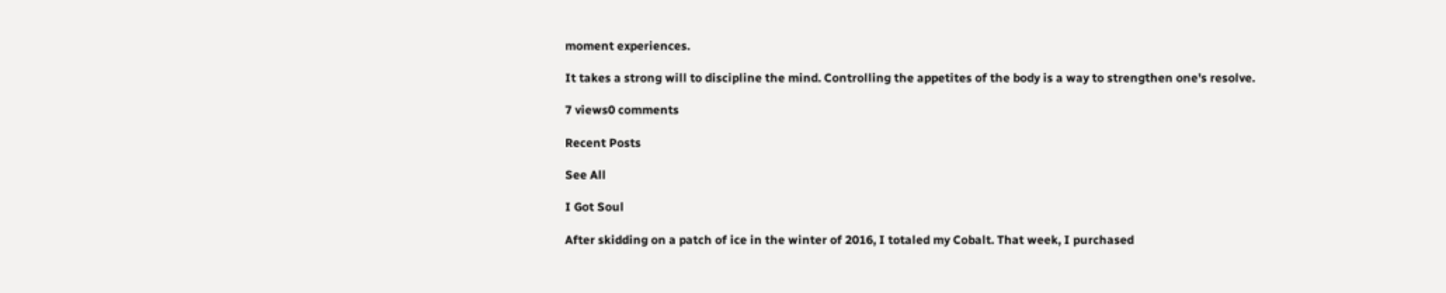moment experiences.

It takes a strong will to discipline the mind. Controlling the appetites of the body is a way to strengthen one's resolve.

7 views0 comments

Recent Posts

See All

I Got Soul

After skidding on a patch of ice in the winter of 2016, I totaled my Cobalt. That week, I purchased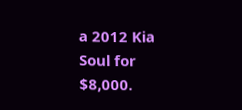a 2012 Kia Soul for $8,000.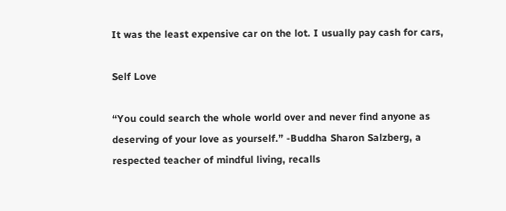It was the least expensive car on the lot. I usually pay cash for cars,

Self Love

“You could search the whole world over and never find anyone as deserving of your love as yourself.” -Buddha Sharon Salzberg, a respected teacher of mindful living, recalls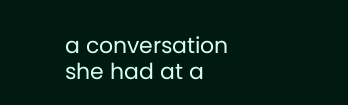a conversation she had at a